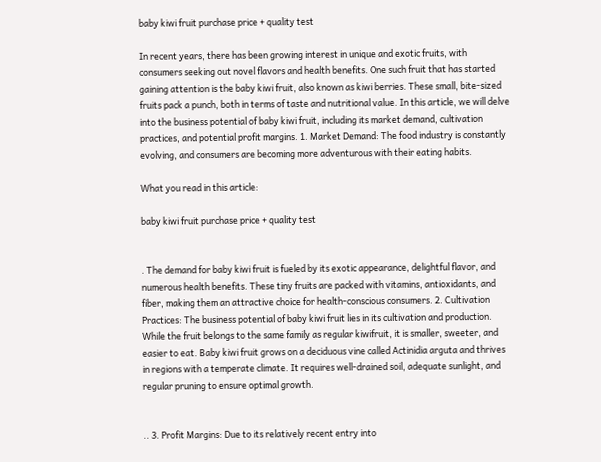baby kiwi fruit purchase price + quality test

In recent years, there has been growing interest in unique and exotic fruits, with consumers seeking out novel flavors and health benefits. One such fruit that has started gaining attention is the baby kiwi fruit, also known as kiwi berries. These small, bite-sized fruits pack a punch, both in terms of taste and nutritional value. In this article, we will delve into the business potential of baby kiwi fruit, including its market demand, cultivation practices, and potential profit margins. 1. Market Demand: The food industry is constantly evolving, and consumers are becoming more adventurous with their eating habits.

What you read in this article:

baby kiwi fruit purchase price + quality test


. The demand for baby kiwi fruit is fueled by its exotic appearance, delightful flavor, and numerous health benefits. These tiny fruits are packed with vitamins, antioxidants, and fiber, making them an attractive choice for health-conscious consumers. 2. Cultivation Practices: The business potential of baby kiwi fruit lies in its cultivation and production. While the fruit belongs to the same family as regular kiwifruit, it is smaller, sweeter, and easier to eat. Baby kiwi fruit grows on a deciduous vine called Actinidia arguta and thrives in regions with a temperate climate. It requires well-drained soil, adequate sunlight, and regular pruning to ensure optimal growth.


.. 3. Profit Margins: Due to its relatively recent entry into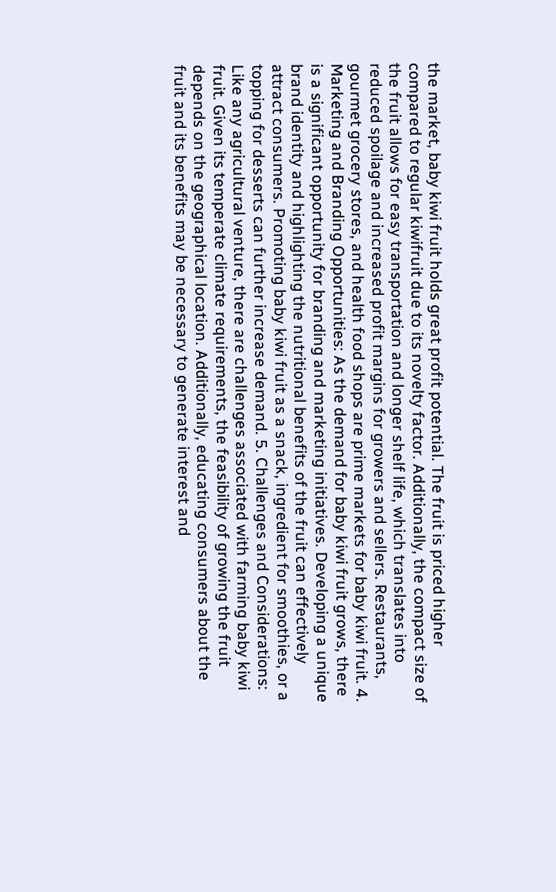the market, baby kiwi fruit holds great profit potential. The fruit is priced higher compared to regular kiwifruit due to its novelty factor. Additionally, the compact size of the fruit allows for easy transportation and longer shelf life, which translates into reduced spoilage and increased profit margins for growers and sellers. Restaurants, gourmet grocery stores, and health food shops are prime markets for baby kiwi fruit. 4. Marketing and Branding Opportunities: As the demand for baby kiwi fruit grows, there is a significant opportunity for branding and marketing initiatives. Developing a unique brand identity and highlighting the nutritional benefits of the fruit can effectively attract consumers. Promoting baby kiwi fruit as a snack, ingredient for smoothies, or a topping for desserts can further increase demand. 5. Challenges and Considerations: Like any agricultural venture, there are challenges associated with farming baby kiwi fruit. Given its temperate climate requirements, the feasibility of growing the fruit depends on the geographical location. Additionally, educating consumers about the fruit and its benefits may be necessary to generate interest and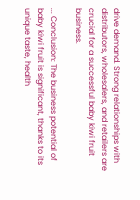drive demand. Strong relationships with distributors, wholesalers, and retailers are crucial for a successful baby kiwi fruit business.

... Conclusion: The business potential of baby kiwi fruit is significant, thanks to its unique taste, health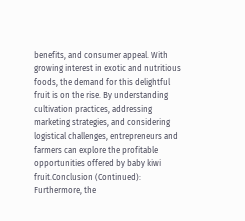benefits, and consumer appeal. With growing interest in exotic and nutritious foods, the demand for this delightful fruit is on the rise. By understanding cultivation practices, addressing marketing strategies, and considering logistical challenges, entrepreneurs and farmers can explore the profitable opportunities offered by baby kiwi fruit.Conclusion (Continued): Furthermore, the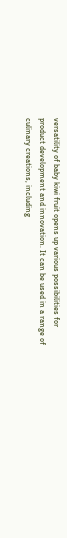versatility of baby kiwi fruit opens up various possibilities for product development and innovation. It can be used in a range of culinary creations, including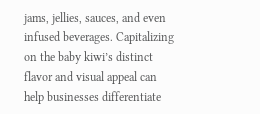jams, jellies, sauces, and even infused beverages. Capitalizing on the baby kiwi’s distinct flavor and visual appeal can help businesses differentiate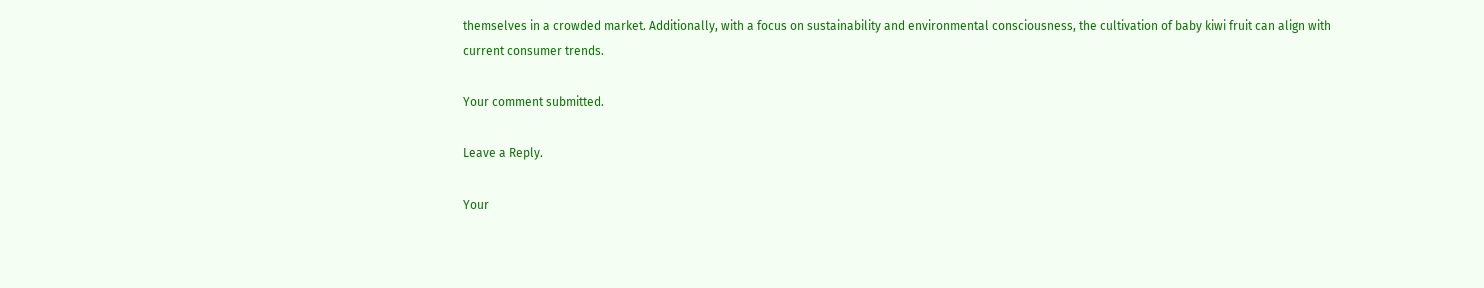themselves in a crowded market. Additionally, with a focus on sustainability and environmental consciousness, the cultivation of baby kiwi fruit can align with current consumer trends.

Your comment submitted.

Leave a Reply.

Your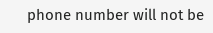phone number will not be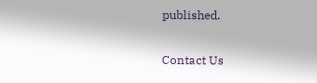published.

Contact Us